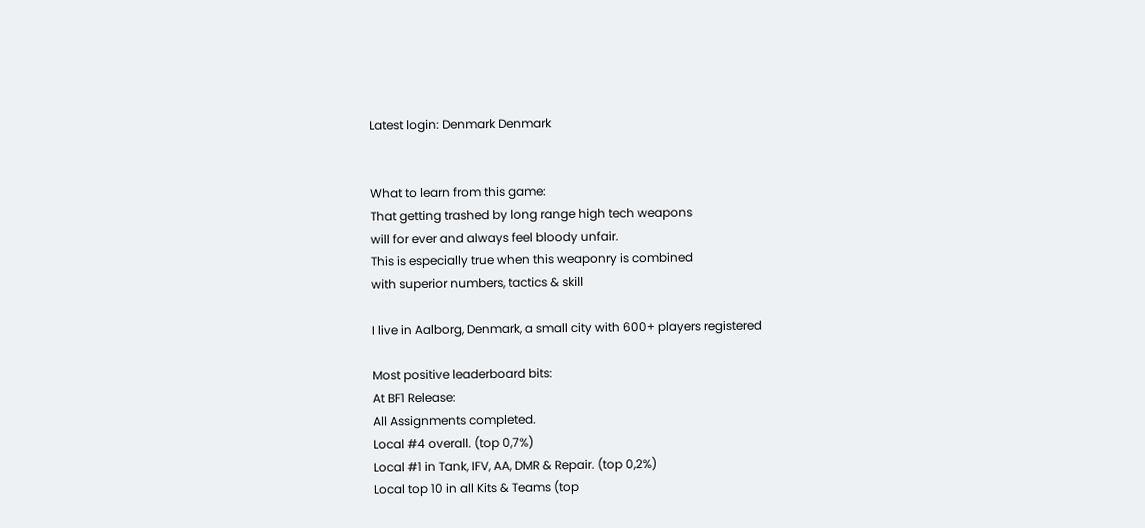Latest login: Denmark Denmark


What to learn from this game:
That getting trashed by long range high tech weapons
will for ever and always feel bloody unfair.
This is especially true when this weaponry is combined
with superior numbers, tactics & skill

I live in Aalborg, Denmark, a small city with 600+ players registered

Most positive leaderboard bits:
At BF1 Release:
All Assignments completed.
Local #4 overall. (top 0,7%)
Local #1 in Tank, IFV, AA, DMR & Repair. (top 0,2%)
Local top 10 in all Kits & Teams (top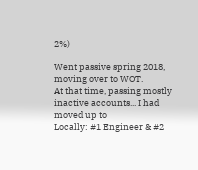2%)

Went passive spring 2018, moving over to WOT.
At that time, passing mostly inactive accounts... I had moved up to
Locally: #1 Engineer & #2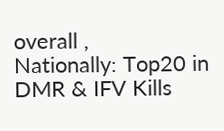overall ,
Nationally: Top20 in DMR & IFV Kills